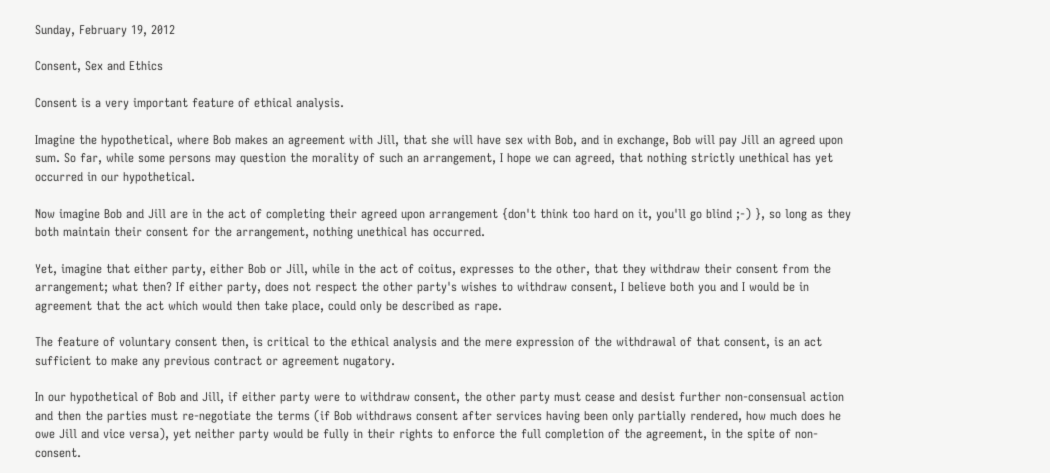Sunday, February 19, 2012

Consent, Sex and Ethics

Consent is a very important feature of ethical analysis.

Imagine the hypothetical, where Bob makes an agreement with Jill, that she will have sex with Bob, and in exchange, Bob will pay Jill an agreed upon sum. So far, while some persons may question the morality of such an arrangement, I hope we can agreed, that nothing strictly unethical has yet occurred in our hypothetical.

Now imagine Bob and Jill are in the act of completing their agreed upon arrangement {don't think too hard on it, you'll go blind ;-) }, so long as they both maintain their consent for the arrangement, nothing unethical has occurred.

Yet, imagine that either party, either Bob or Jill, while in the act of coitus, expresses to the other, that they withdraw their consent from the arrangement; what then? If either party, does not respect the other party's wishes to withdraw consent, I believe both you and I would be in agreement that the act which would then take place, could only be described as rape.

The feature of voluntary consent then, is critical to the ethical analysis and the mere expression of the withdrawal of that consent, is an act sufficient to make any previous contract or agreement nugatory.

In our hypothetical of Bob and Jill, if either party were to withdraw consent, the other party must cease and desist further non-consensual action and then the parties must re-negotiate the terms (if Bob withdraws consent after services having been only partially rendered, how much does he owe Jill and vice versa), yet neither party would be fully in their rights to enforce the full completion of the agreement, in the spite of non-consent.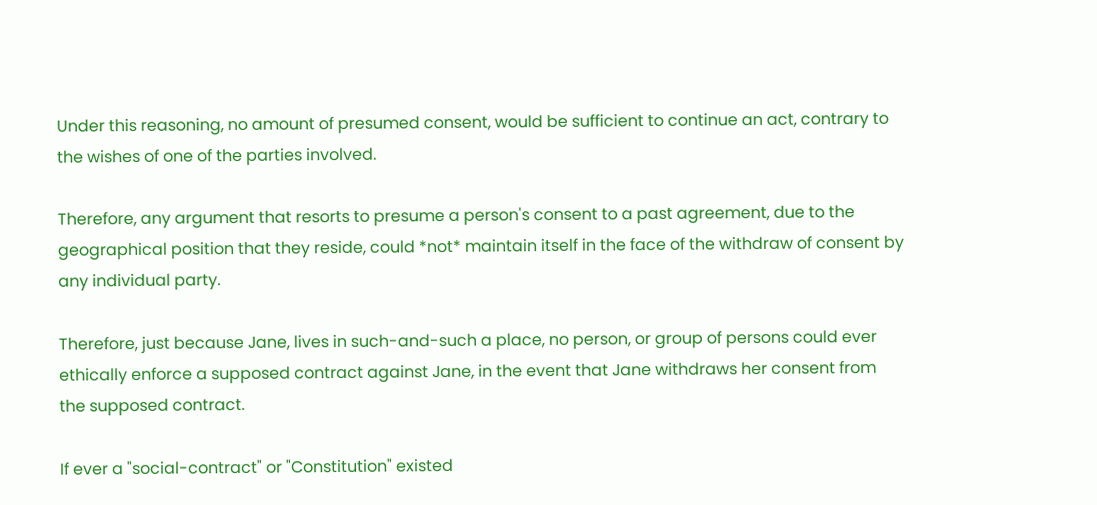Under this reasoning, no amount of presumed consent, would be sufficient to continue an act, contrary to the wishes of one of the parties involved.

Therefore, any argument that resorts to presume a person's consent to a past agreement, due to the geographical position that they reside, could *not* maintain itself in the face of the withdraw of consent by any individual party.

Therefore, just because Jane, lives in such-and-such a place, no person, or group of persons could ever ethically enforce a supposed contract against Jane, in the event that Jane withdraws her consent from the supposed contract.

If ever a "social-contract" or "Constitution" existed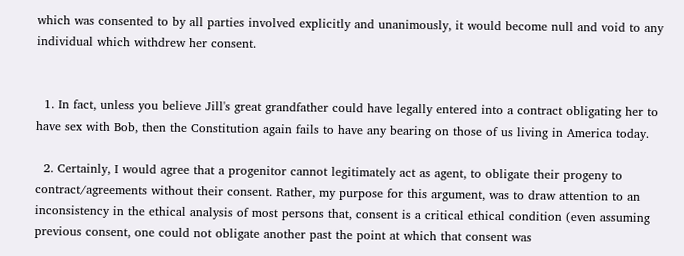which was consented to by all parties involved explicitly and unanimously, it would become null and void to any individual which withdrew her consent.


  1. In fact, unless you believe Jill's great grandfather could have legally entered into a contract obligating her to have sex with Bob, then the Constitution again fails to have any bearing on those of us living in America today.

  2. Certainly, I would agree that a progenitor cannot legitimately act as agent, to obligate their progeny to contract/agreements without their consent. Rather, my purpose for this argument, was to draw attention to an inconsistency in the ethical analysis of most persons that, consent is a critical ethical condition (even assuming previous consent, one could not obligate another past the point at which that consent was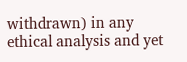withdrawn) in any ethical analysis and yet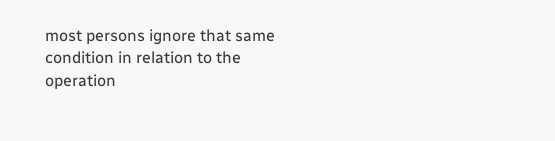most persons ignore that same condition in relation to the operation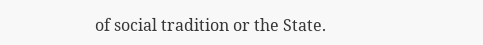of social tradition or the State.